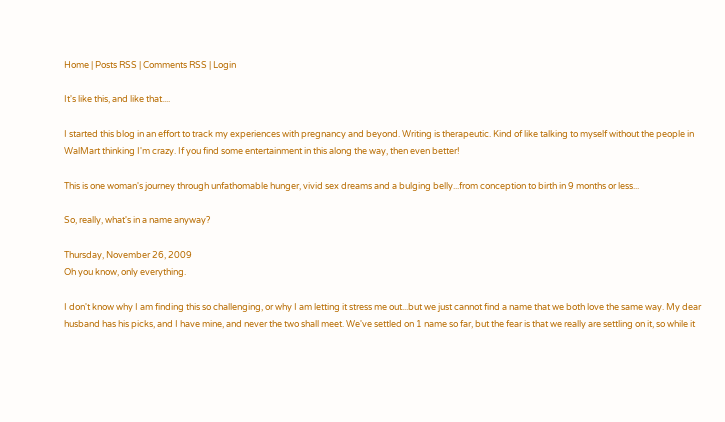Home | Posts RSS | Comments RSS | Login

It's like this, and like that....

I started this blog in an effort to track my experiences with pregnancy and beyond. Writing is therapeutic. Kind of like talking to myself without the people in WalMart thinking I'm crazy. If you find some entertainment in this along the way, then even better!

This is one woman's journey through unfathomable hunger, vivid sex dreams and a bulging belly...from conception to birth in 9 months or less...

So, really, what's in a name anyway?

Thursday, November 26, 2009
Oh you know, only everything.

I don't know why I am finding this so challenging, or why I am letting it stress me out...but we just cannot find a name that we both love the same way. My dear husband has his picks, and I have mine, and never the two shall meet. We've settled on 1 name so far, but the fear is that we really are settling on it, so while it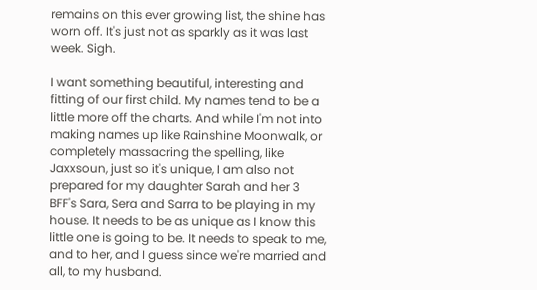remains on this ever growing list, the shine has worn off. It's just not as sparkly as it was last week. Sigh.

I want something beautiful, interesting and fitting of our first child. My names tend to be a little more off the charts. And while I'm not into making names up like Rainshine Moonwalk, or completely massacring the spelling, like Jaxxsoun, just so it's unique, I am also not prepared for my daughter Sarah and her 3 BFF's Sara, Sera and Sarra to be playing in my house. It needs to be as unique as I know this little one is going to be. It needs to speak to me, and to her, and I guess since we're married and all, to my husband.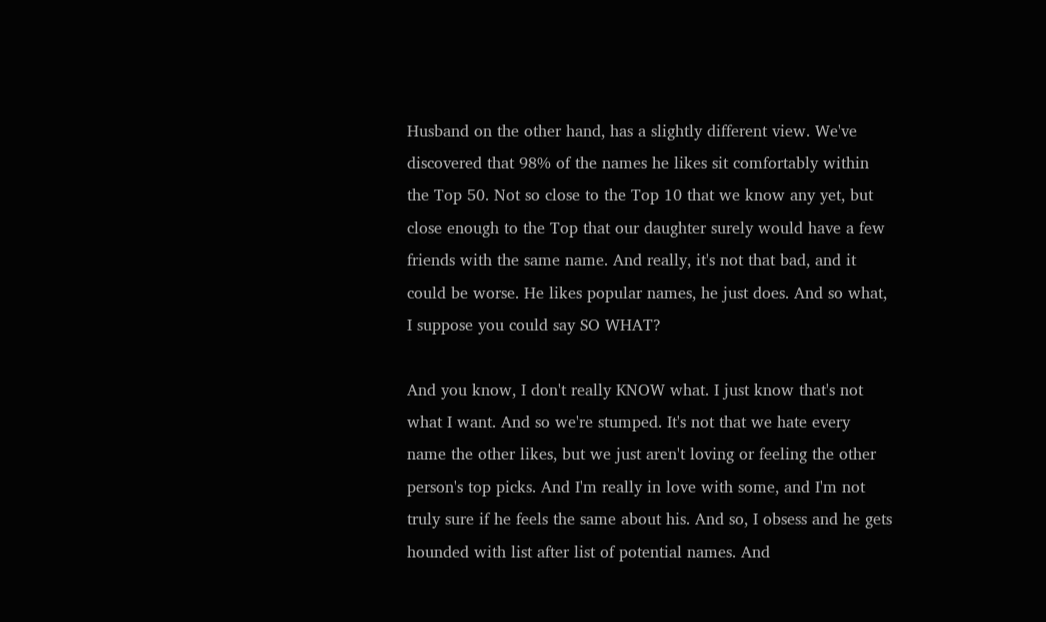Husband on the other hand, has a slightly different view. We've discovered that 98% of the names he likes sit comfortably within the Top 50. Not so close to the Top 10 that we know any yet, but close enough to the Top that our daughter surely would have a few friends with the same name. And really, it's not that bad, and it could be worse. He likes popular names, he just does. And so what, I suppose you could say SO WHAT?

And you know, I don't really KNOW what. I just know that's not what I want. And so we're stumped. It's not that we hate every name the other likes, but we just aren't loving or feeling the other person's top picks. And I'm really in love with some, and I'm not truly sure if he feels the same about his. And so, I obsess and he gets hounded with list after list of potential names. And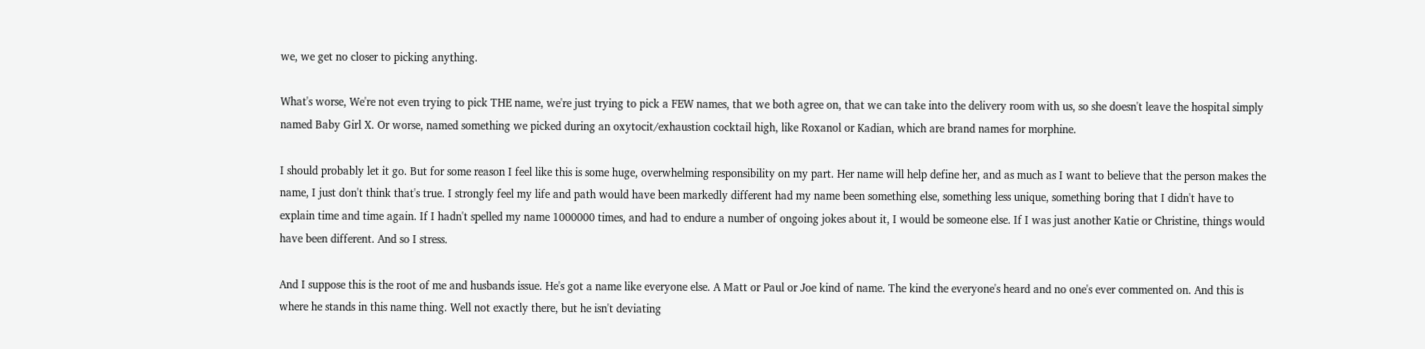we, we get no closer to picking anything.

What's worse, We're not even trying to pick THE name, we're just trying to pick a FEW names, that we both agree on, that we can take into the delivery room with us, so she doesn't leave the hospital simply named Baby Girl X. Or worse, named something we picked during an oxytocit/exhaustion cocktail high, like Roxanol or Kadian, which are brand names for morphine.

I should probably let it go. But for some reason I feel like this is some huge, overwhelming responsibility on my part. Her name will help define her, and as much as I want to believe that the person makes the name, I just don't think that's true. I strongly feel my life and path would have been markedly different had my name been something else, something less unique, something boring that I didn't have to explain time and time again. If I hadn't spelled my name 1000000 times, and had to endure a number of ongoing jokes about it, I would be someone else. If I was just another Katie or Christine, things would have been different. And so I stress.

And I suppose this is the root of me and husbands issue. He's got a name like everyone else. A Matt or Paul or Joe kind of name. The kind the everyone's heard and no one's ever commented on. And this is where he stands in this name thing. Well not exactly there, but he isn't deviating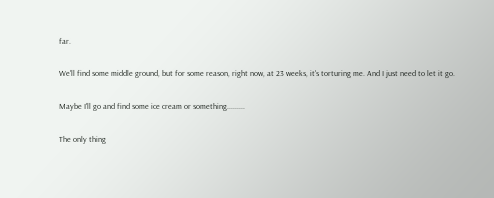far.

We'll find some middle ground, but for some reason, right now, at 23 weeks, it's torturing me. And I just need to let it go.

Maybe I'll go and find some ice cream or something.........

The only thing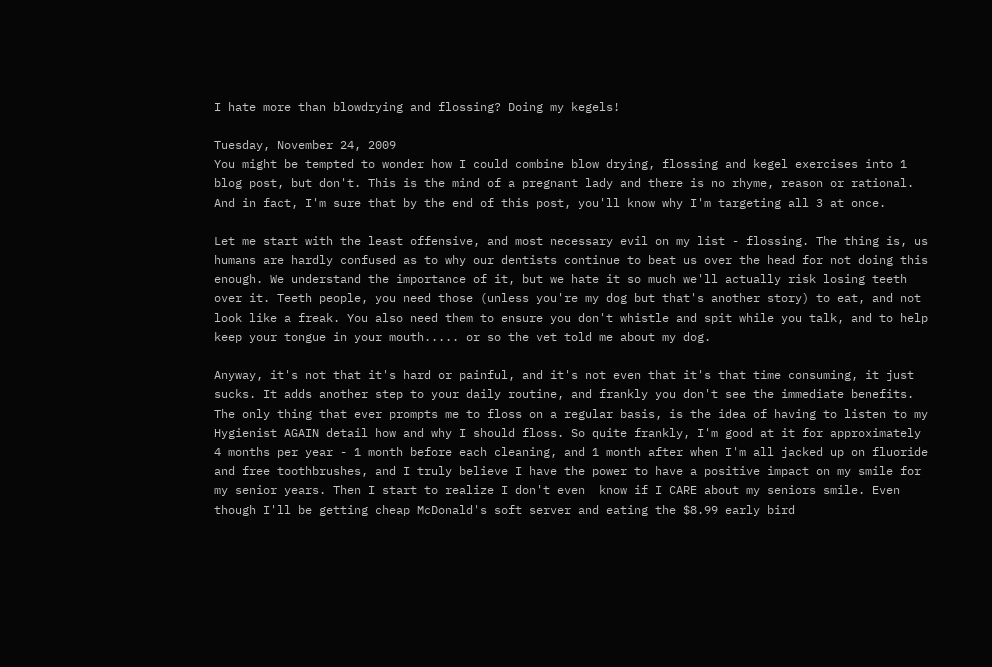I hate more than blowdrying and flossing? Doing my kegels!

Tuesday, November 24, 2009
You might be tempted to wonder how I could combine blow drying, flossing and kegel exercises into 1 blog post, but don't. This is the mind of a pregnant lady and there is no rhyme, reason or rational. And in fact, I'm sure that by the end of this post, you'll know why I'm targeting all 3 at once.

Let me start with the least offensive, and most necessary evil on my list - flossing. The thing is, us humans are hardly confused as to why our dentists continue to beat us over the head for not doing this enough. We understand the importance of it, but we hate it so much we'll actually risk losing teeth over it. Teeth people, you need those (unless you're my dog but that's another story) to eat, and not look like a freak. You also need them to ensure you don't whistle and spit while you talk, and to help keep your tongue in your mouth..... or so the vet told me about my dog.

Anyway, it's not that it's hard or painful, and it's not even that it's that time consuming, it just sucks. It adds another step to your daily routine, and frankly you don't see the immediate benefits. The only thing that ever prompts me to floss on a regular basis, is the idea of having to listen to my Hygienist AGAIN detail how and why I should floss. So quite frankly, I'm good at it for approximately 4 months per year - 1 month before each cleaning, and 1 month after when I'm all jacked up on fluoride and free toothbrushes, and I truly believe I have the power to have a positive impact on my smile for my senior years. Then I start to realize I don't even  know if I CARE about my seniors smile. Even though I'll be getting cheap McDonald's soft server and eating the $8.99 early bird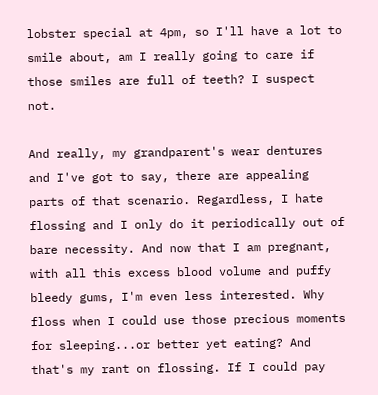lobster special at 4pm, so I'll have a lot to smile about, am I really going to care if those smiles are full of teeth? I suspect not.

And really, my grandparent's wear dentures and I've got to say, there are appealing parts of that scenario. Regardless, I hate flossing and I only do it periodically out of bare necessity. And now that I am pregnant, with all this excess blood volume and puffy bleedy gums, I'm even less interested. Why floss when I could use those precious moments for sleeping...or better yet eating? And that's my rant on flossing. If I could pay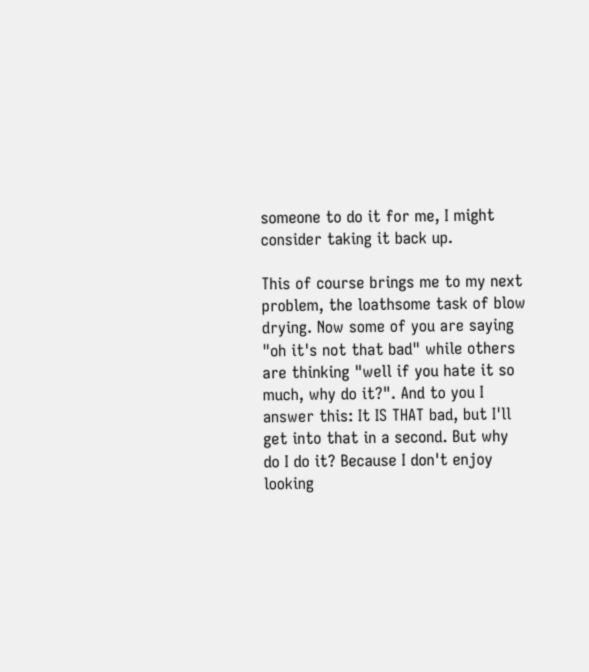someone to do it for me, I might consider taking it back up.

This of course brings me to my next problem, the loathsome task of blow drying. Now some of you are saying "oh it's not that bad" while others are thinking "well if you hate it so much, why do it?". And to you I answer this: It IS THAT bad, but I'll get into that in a second. But why do I do it? Because I don't enjoy looking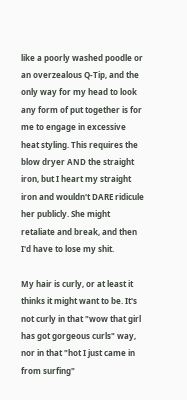like a poorly washed poodle or an overzealous Q-Tip, and the only way for my head to look any form of put together is for me to engage in excessive heat styling. This requires the blow dryer AND the straight iron, but I heart my straight iron and wouldn't DARE ridicule her publicly. She might retaliate and break, and then I'd have to lose my shit.

My hair is curly, or at least it thinks it might want to be. It's not curly in that "wow that girl has got gorgeous curls" way, nor in that "hot I just came in from surfing"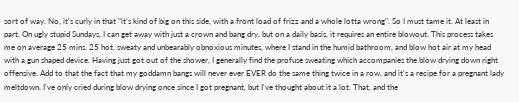sort of way. No, it's curly in that "it's kind of big on this side, with a front load of frizz and a whole lotta wrong". So I must tame it. At least in part. On ugly stupid Sundays, I can get away with just a crown and bang dry, but on a daily basis, it requires an entire blowout. This process takes me on average 25 mins. 25 hot, sweaty and unbearably obnoxious minutes, where I stand in the humid bathroom, and blow hot air at my head with a gun shaped device. Having just got out of the shower, I generally find the profuse sweating which accompanies the blow drying down right offensive. Add to that the fact that my goddamn bangs will never ever EVER do the same thing twice in a row, and it's a recipe for a pregnant lady meltdown. I've only cried during blow drying once since I got pregnant, but I've thought about it a lot. That, and the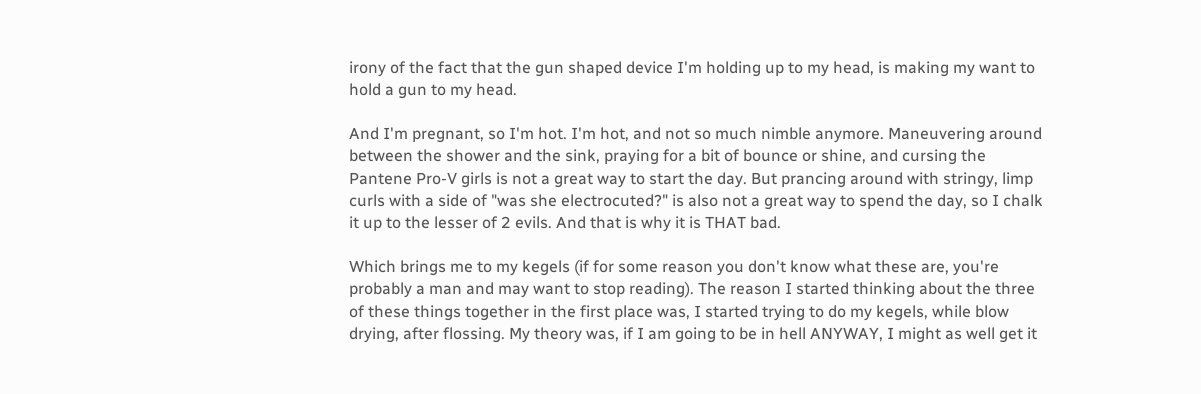irony of the fact that the gun shaped device I'm holding up to my head, is making my want to hold a gun to my head.

And I'm pregnant, so I'm hot. I'm hot, and not so much nimble anymore. Maneuvering around between the shower and the sink, praying for a bit of bounce or shine, and cursing the Pantene Pro-V girls is not a great way to start the day. But prancing around with stringy, limp curls with a side of "was she electrocuted?" is also not a great way to spend the day, so I chalk it up to the lesser of 2 evils. And that is why it is THAT bad.

Which brings me to my kegels (if for some reason you don't know what these are, you're probably a man and may want to stop reading). The reason I started thinking about the three of these things together in the first place was, I started trying to do my kegels, while blow drying, after flossing. My theory was, if I am going to be in hell ANYWAY, I might as well get it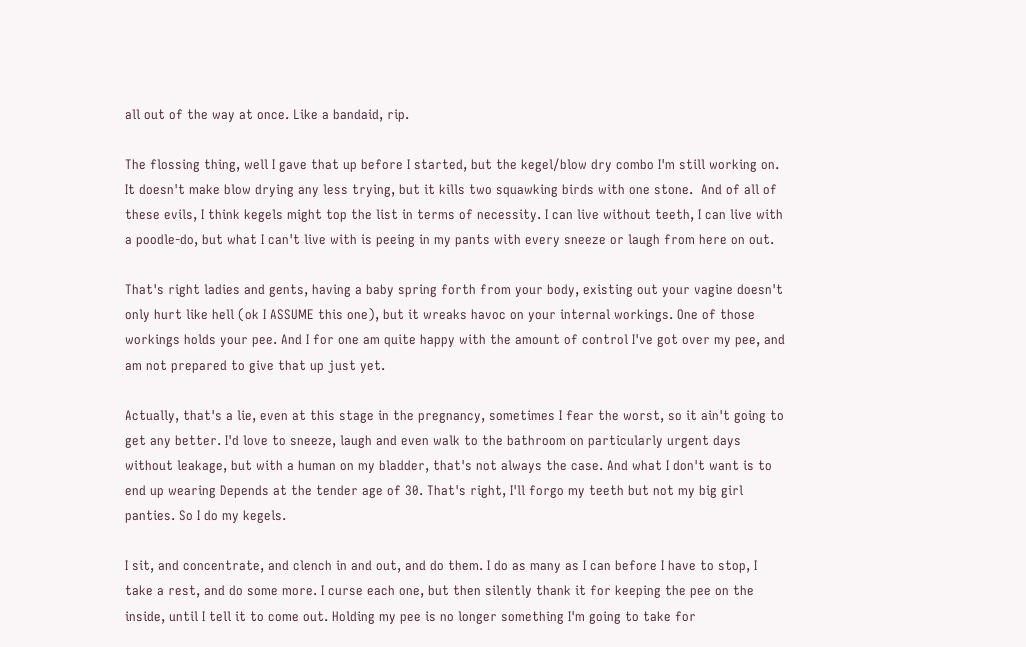all out of the way at once. Like a bandaid, rip.

The flossing thing, well I gave that up before I started, but the kegel/blow dry combo I'm still working on. It doesn't make blow drying any less trying, but it kills two squawking birds with one stone.  And of all of these evils, I think kegels might top the list in terms of necessity. I can live without teeth, I can live with a poodle-do, but what I can't live with is peeing in my pants with every sneeze or laugh from here on out.

That's right ladies and gents, having a baby spring forth from your body, existing out your vagine doesn't only hurt like hell (ok I ASSUME this one), but it wreaks havoc on your internal workings. One of those workings holds your pee. And I for one am quite happy with the amount of control I've got over my pee, and am not prepared to give that up just yet.

Actually, that's a lie, even at this stage in the pregnancy, sometimes I fear the worst, so it ain't going to get any better. I'd love to sneeze, laugh and even walk to the bathroom on particularly urgent days without leakage, but with a human on my bladder, that's not always the case. And what I don't want is to end up wearing Depends at the tender age of 30. That's right, I'll forgo my teeth but not my big girl panties. So I do my kegels.

I sit, and concentrate, and clench in and out, and do them. I do as many as I can before I have to stop, I take a rest, and do some more. I curse each one, but then silently thank it for keeping the pee on the inside, until I tell it to come out. Holding my pee is no longer something I'm going to take for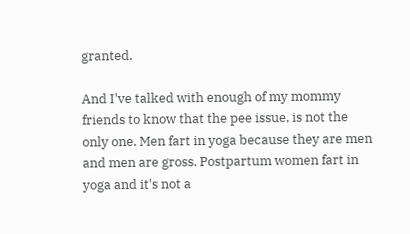granted.

And I've talked with enough of my mommy friends to know that the pee issue, is not the only one. Men fart in yoga because they are men and men are gross. Postpartum women fart in yoga and it's not a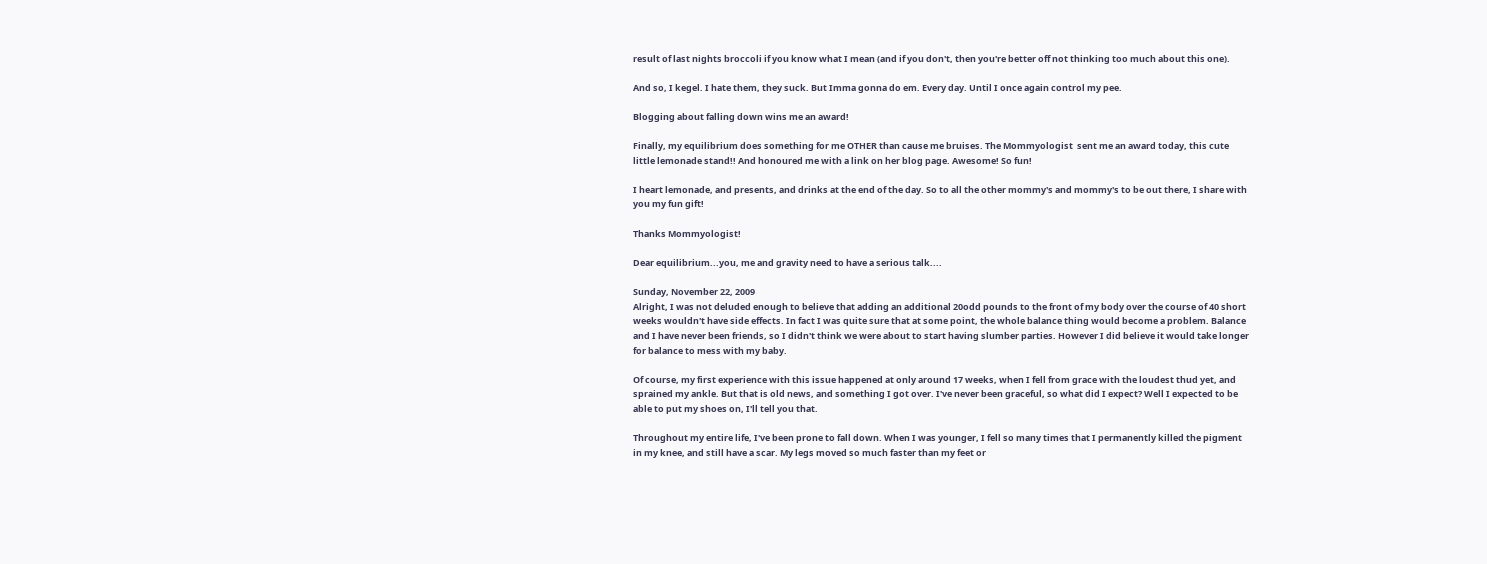result of last nights broccoli if you know what I mean (and if you don't, then you're better off not thinking too much about this one).

And so, I kegel. I hate them, they suck. But Imma gonna do em. Every day. Until I once again control my pee.

Blogging about falling down wins me an award!

Finally, my equilibrium does something for me OTHER than cause me bruises. The Mommyologist  sent me an award today, this cute little lemonade stand!! And honoured me with a link on her blog page. Awesome! So fun!

I heart lemonade, and presents, and drinks at the end of the day. So to all the other mommy's and mommy's to be out there, I share with you my fun gift!

Thanks Mommyologist!

Dear equilibrium...you, me and gravity need to have a serious talk....

Sunday, November 22, 2009
Alright, I was not deluded enough to believe that adding an additional 20odd pounds to the front of my body over the course of 40 short weeks wouldn't have side effects. In fact I was quite sure that at some point, the whole balance thing would become a problem. Balance and I have never been friends, so I didn't think we were about to start having slumber parties. However I did believe it would take longer for balance to mess with my baby.

Of course, my first experience with this issue happened at only around 17 weeks, when I fell from grace with the loudest thud yet, and sprained my ankle. But that is old news, and something I got over. I've never been graceful, so what did I expect? Well I expected to be able to put my shoes on, I'll tell you that.

Throughout my entire life, I've been prone to fall down. When I was younger, I fell so many times that I permanently killed the pigment in my knee, and still have a scar. My legs moved so much faster than my feet or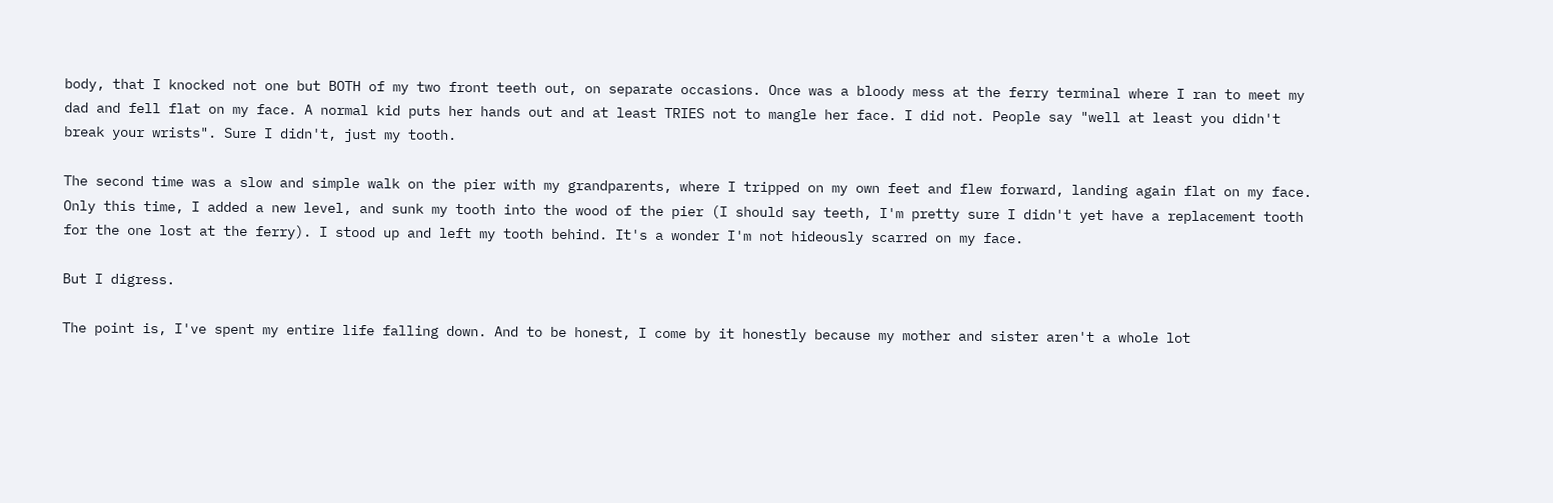body, that I knocked not one but BOTH of my two front teeth out, on separate occasions. Once was a bloody mess at the ferry terminal where I ran to meet my dad and fell flat on my face. A normal kid puts her hands out and at least TRIES not to mangle her face. I did not. People say "well at least you didn't break your wrists". Sure I didn't, just my tooth.

The second time was a slow and simple walk on the pier with my grandparents, where I tripped on my own feet and flew forward, landing again flat on my face. Only this time, I added a new level, and sunk my tooth into the wood of the pier (I should say teeth, I'm pretty sure I didn't yet have a replacement tooth for the one lost at the ferry). I stood up and left my tooth behind. It's a wonder I'm not hideously scarred on my face.

But I digress.

The point is, I've spent my entire life falling down. And to be honest, I come by it honestly because my mother and sister aren't a whole lot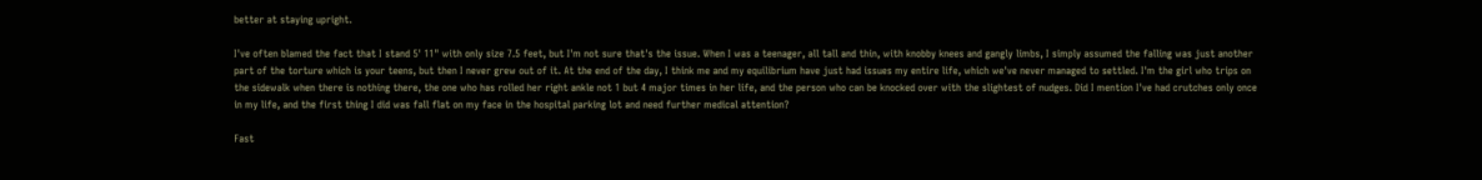better at staying upright.

I've often blamed the fact that I stand 5' 11" with only size 7.5 feet, but I'm not sure that's the issue. When I was a teenager, all tall and thin, with knobby knees and gangly limbs, I simply assumed the falling was just another part of the torture which is your teens, but then I never grew out of it. At the end of the day, I think me and my equilibrium have just had issues my entire life, which we've never managed to settled. I'm the girl who trips on the sidewalk when there is nothing there, the one who has rolled her right ankle not 1 but 4 major times in her life, and the person who can be knocked over with the slightest of nudges. Did I mention I've had crutches only once in my life, and the first thing I did was fall flat on my face in the hospital parking lot and need further medical attention?

Fast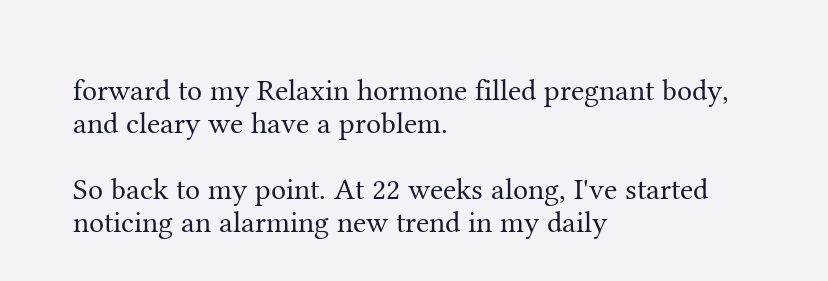forward to my Relaxin hormone filled pregnant body, and cleary we have a problem.

So back to my point. At 22 weeks along, I've started noticing an alarming new trend in my daily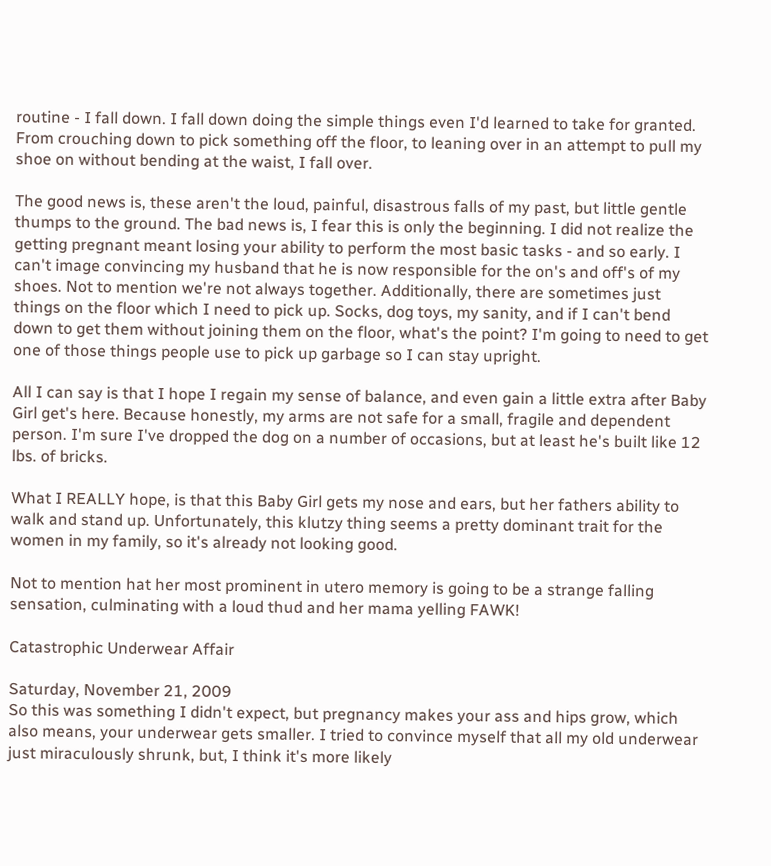routine - I fall down. I fall down doing the simple things even I'd learned to take for granted. From crouching down to pick something off the floor, to leaning over in an attempt to pull my shoe on without bending at the waist, I fall over.

The good news is, these aren't the loud, painful, disastrous falls of my past, but little gentle thumps to the ground. The bad news is, I fear this is only the beginning. I did not realize the getting pregnant meant losing your ability to perform the most basic tasks - and so early. I can't image convincing my husband that he is now responsible for the on's and off's of my shoes. Not to mention we're not always together. Additionally, there are sometimes just things on the floor which I need to pick up. Socks, dog toys, my sanity, and if I can't bend down to get them without joining them on the floor, what's the point? I'm going to need to get one of those things people use to pick up garbage so I can stay upright.

All I can say is that I hope I regain my sense of balance, and even gain a little extra after Baby Girl get's here. Because honestly, my arms are not safe for a small, fragile and dependent person. I'm sure I've dropped the dog on a number of occasions, but at least he's built like 12 lbs. of bricks.

What I REALLY hope, is that this Baby Girl gets my nose and ears, but her fathers ability to walk and stand up. Unfortunately, this klutzy thing seems a pretty dominant trait for the women in my family, so it's already not looking good.

Not to mention hat her most prominent in utero memory is going to be a strange falling sensation, culminating with a loud thud and her mama yelling FAWK!

Catastrophic Underwear Affair

Saturday, November 21, 2009
So this was something I didn't expect, but pregnancy makes your ass and hips grow, which also means, your underwear gets smaller. I tried to convince myself that all my old underwear just miraculously shrunk, but, I think it's more likely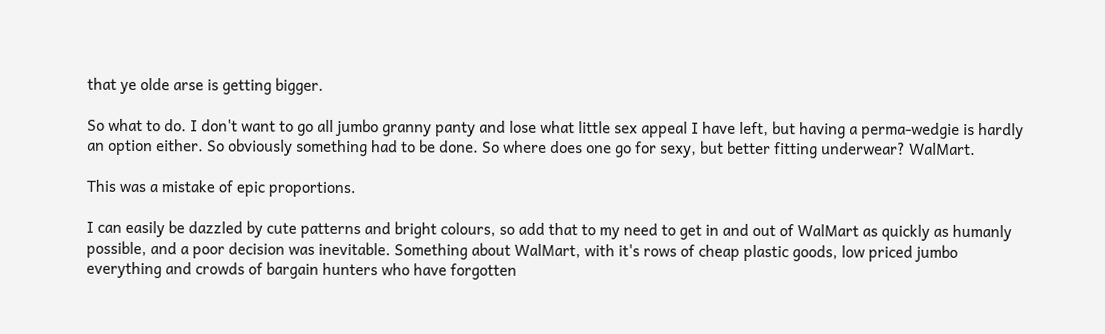that ye olde arse is getting bigger.

So what to do. I don't want to go all jumbo granny panty and lose what little sex appeal I have left, but having a perma-wedgie is hardly an option either. So obviously something had to be done. So where does one go for sexy, but better fitting underwear? WalMart.

This was a mistake of epic proportions.

I can easily be dazzled by cute patterns and bright colours, so add that to my need to get in and out of WalMart as quickly as humanly possible, and a poor decision was inevitable. Something about WalMart, with it's rows of cheap plastic goods, low priced jumbo everything and crowds of bargain hunters who have forgotten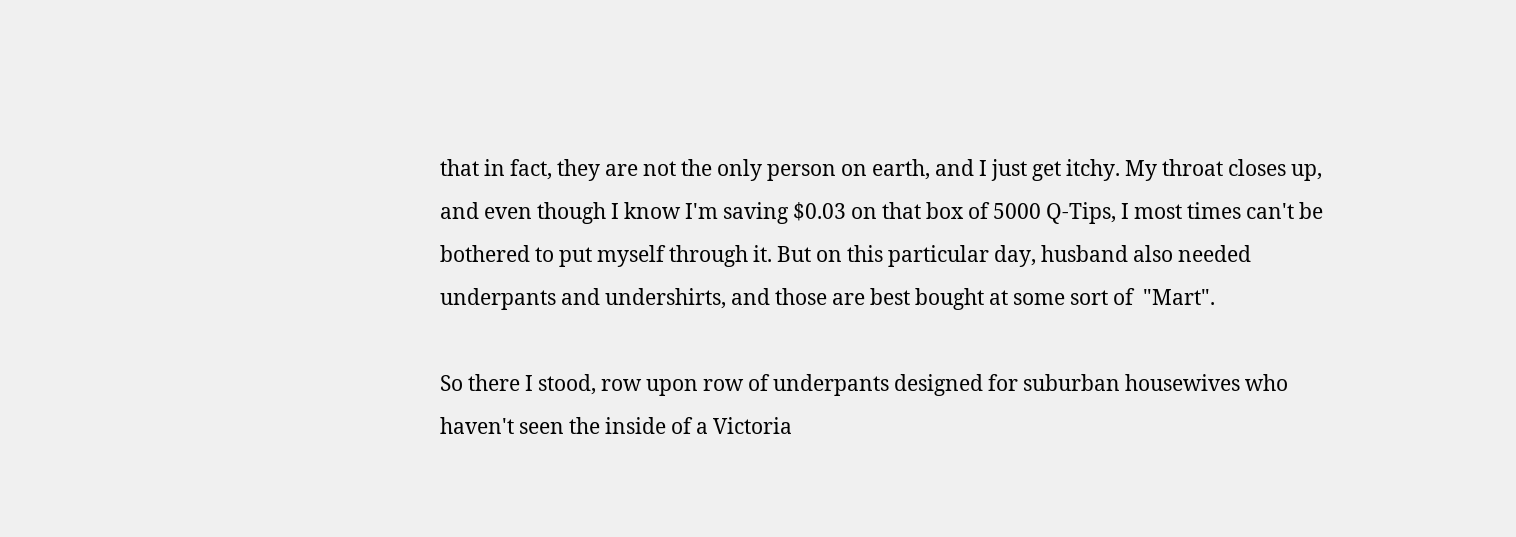that in fact, they are not the only person on earth, and I just get itchy. My throat closes up, and even though I know I'm saving $0.03 on that box of 5000 Q-Tips, I most times can't be bothered to put myself through it. But on this particular day, husband also needed underpants and undershirts, and those are best bought at some sort of  "Mart".

So there I stood, row upon row of underpants designed for suburban housewives who haven't seen the inside of a Victoria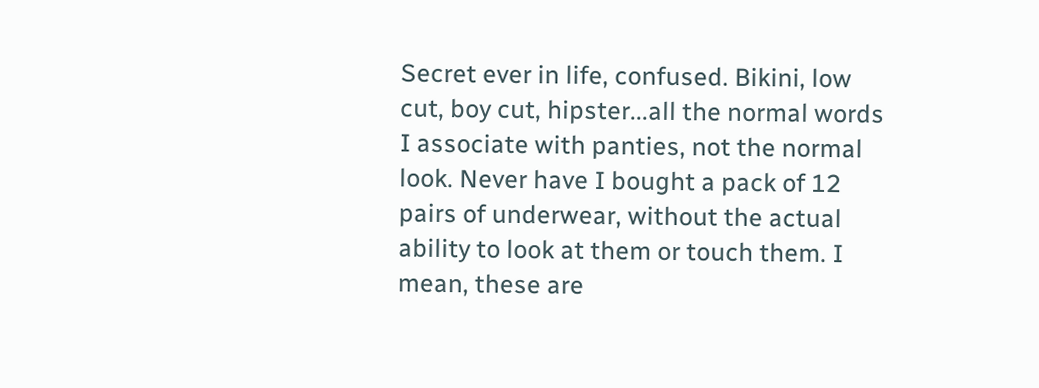Secret ever in life, confused. Bikini, low cut, boy cut, hipster...all the normal words I associate with panties, not the normal look. Never have I bought a pack of 12 pairs of underwear, without the actual ability to look at them or touch them. I mean, these are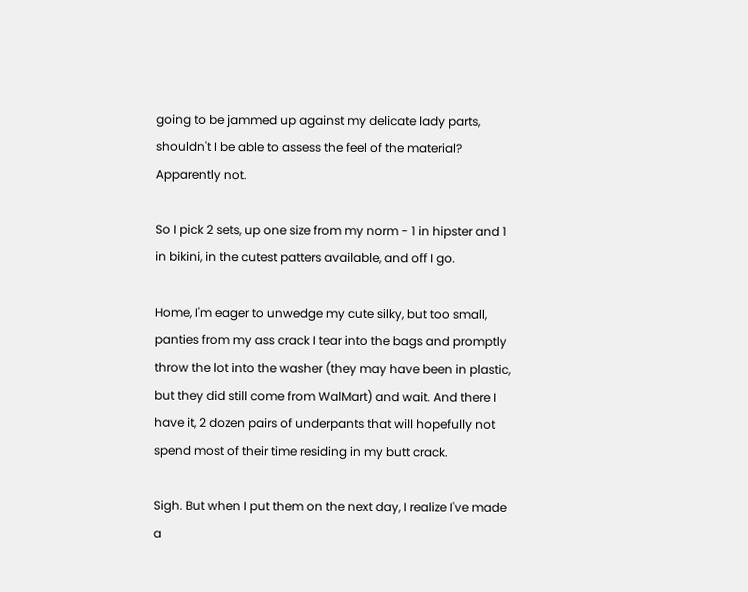going to be jammed up against my delicate lady parts, shouldn't I be able to assess the feel of the material? Apparently not.

So I pick 2 sets, up one size from my norm - 1 in hipster and 1 in bikini, in the cutest patters available, and off I go.

Home, I'm eager to unwedge my cute silky, but too small, panties from my ass crack I tear into the bags and promptly throw the lot into the washer (they may have been in plastic, but they did still come from WalMart) and wait. And there I have it, 2 dozen pairs of underpants that will hopefully not spend most of their time residing in my butt crack.

Sigh. But when I put them on the next day, I realize I've made a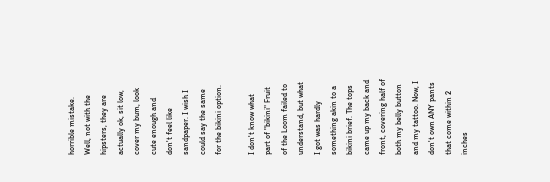horrible mistake. Well, not with the hipsters, they are actually ok, sit low, cover my bum, look cute enough and don't feel like sandpaper. I wish I could say the same for the bikini option.

I don't know what part of "bikini" Fruit of the Loom failed to understand, but what I got was hardly something akin to a bikini brief. The tops came up my back and front, covering half of both my belly button and my tattoo. Now, I don't own ANY pants that come within 2 inches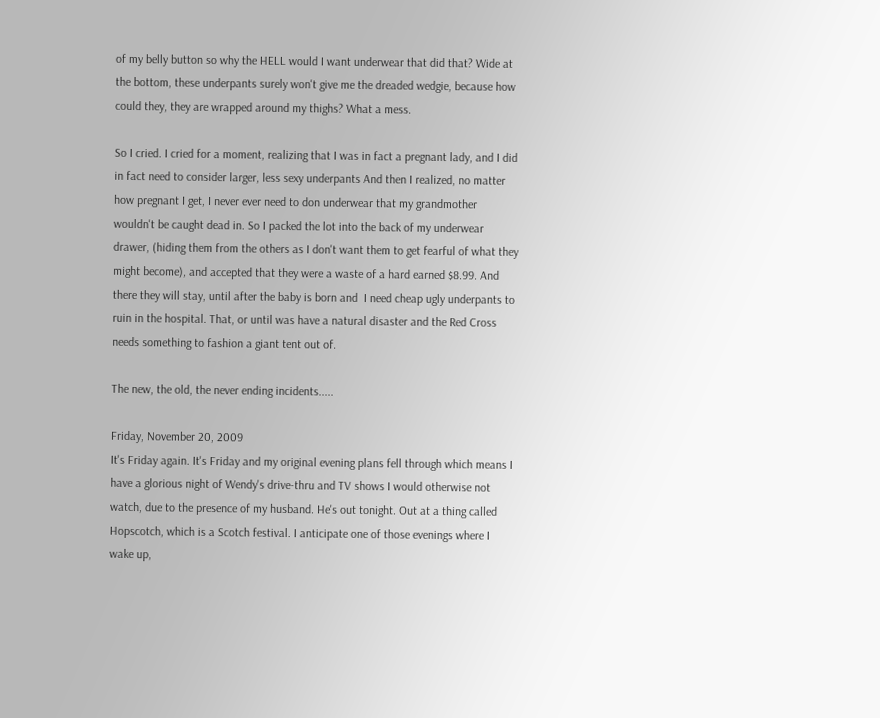of my belly button so why the HELL would I want underwear that did that? Wide at the bottom, these underpants surely won't give me the dreaded wedgie, because how could they, they are wrapped around my thighs? What a mess.

So I cried. I cried for a moment, realizing that I was in fact a pregnant lady, and I did in fact need to consider larger, less sexy underpants And then I realized, no matter how pregnant I get, I never ever need to don underwear that my grandmother wouldn't be caught dead in. So I packed the lot into the back of my underwear drawer, (hiding them from the others as I don't want them to get fearful of what they might become), and accepted that they were a waste of a hard earned $8.99. And there they will stay, until after the baby is born and  I need cheap ugly underpants to ruin in the hospital. That, or until was have a natural disaster and the Red Cross needs something to fashion a giant tent out of.

The new, the old, the never ending incidents.....

Friday, November 20, 2009
It's Friday again. It's Friday and my original evening plans fell through which means I have a glorious night of Wendy's drive-thru and TV shows I would otherwise not watch, due to the presence of my husband. He's out tonight. Out at a thing called Hopscotch, which is a Scotch festival. I anticipate one of those evenings where I wake up,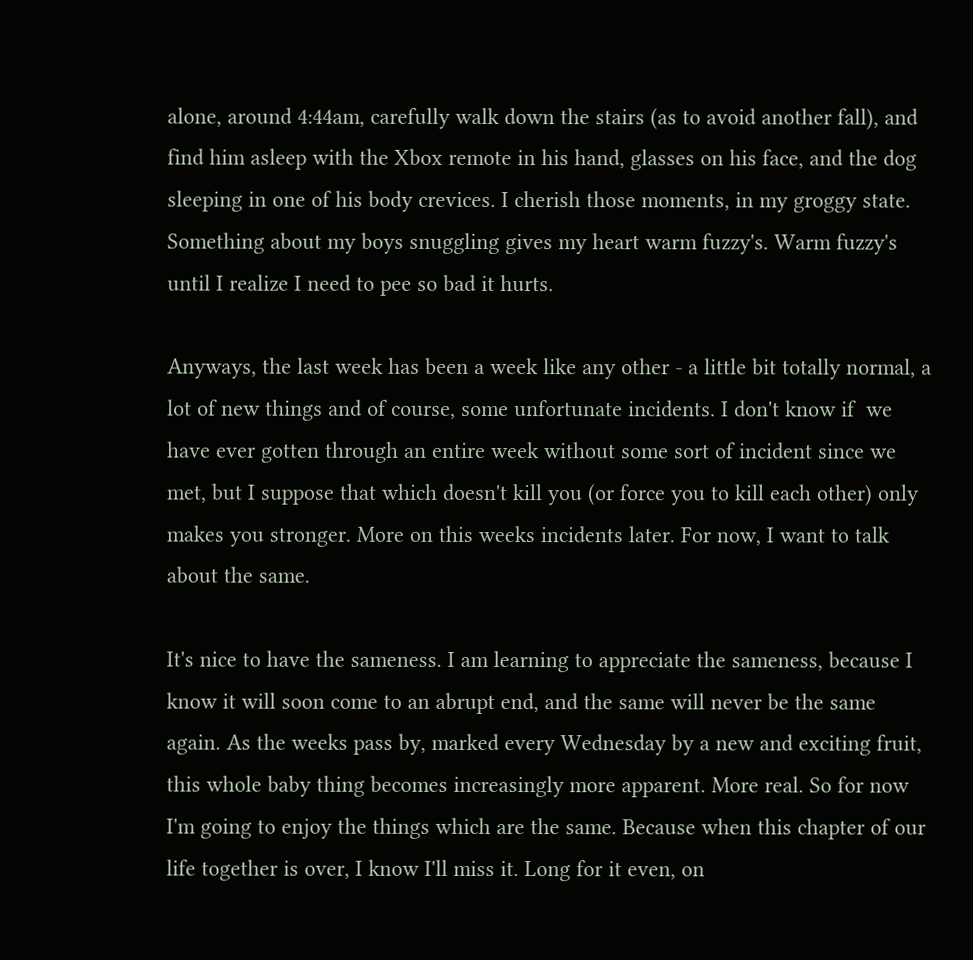alone, around 4:44am, carefully walk down the stairs (as to avoid another fall), and find him asleep with the Xbox remote in his hand, glasses on his face, and the dog sleeping in one of his body crevices. I cherish those moments, in my groggy state. Something about my boys snuggling gives my heart warm fuzzy's. Warm fuzzy's until I realize I need to pee so bad it hurts.

Anyways, the last week has been a week like any other - a little bit totally normal, a lot of new things and of course, some unfortunate incidents. I don't know if  we have ever gotten through an entire week without some sort of incident since we met, but I suppose that which doesn't kill you (or force you to kill each other) only makes you stronger. More on this weeks incidents later. For now, I want to talk about the same.

It's nice to have the sameness. I am learning to appreciate the sameness, because I know it will soon come to an abrupt end, and the same will never be the same again. As the weeks pass by, marked every Wednesday by a new and exciting fruit, this whole baby thing becomes increasingly more apparent. More real. So for now I'm going to enjoy the things which are the same. Because when this chapter of our life together is over, I know I'll miss it. Long for it even, on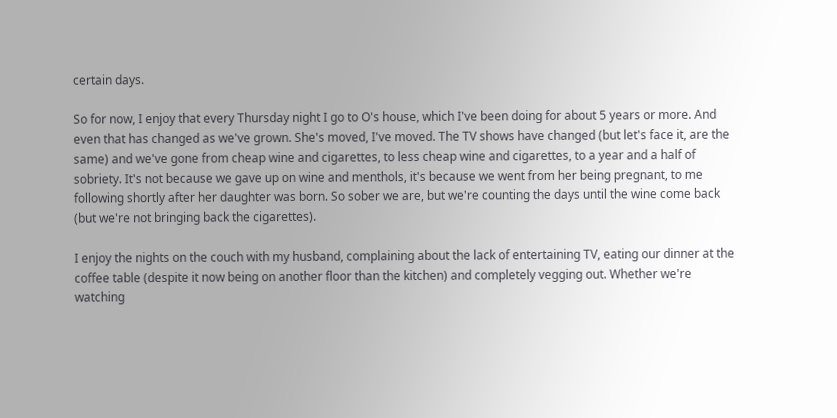certain days.

So for now, I enjoy that every Thursday night I go to O's house, which I've been doing for about 5 years or more. And even that has changed as we've grown. She's moved, I've moved. The TV shows have changed (but let's face it, are the same) and we've gone from cheap wine and cigarettes, to less cheap wine and cigarettes, to a year and a half of sobriety. It's not because we gave up on wine and menthols, it's because we went from her being pregnant, to me following shortly after her daughter was born. So sober we are, but we're counting the days until the wine come back (but we're not bringing back the cigarettes).

I enjoy the nights on the couch with my husband, complaining about the lack of entertaining TV, eating our dinner at the coffee table (despite it now being on another floor than the kitchen) and completely vegging out. Whether we're watching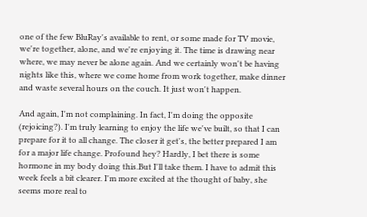one of the few BluRay's available to rent, or some made for TV movie, we're together, alone, and we're enjoying it. The time is drawing near where, we may never be alone again. And we certainly won't be having nights like this, where we come home from work together, make dinner and waste several hours on the couch. It just won't happen.

And again, I'm not complaining. In fact, I'm doing the opposite (rejoicing?). I'm truly learning to enjoy the life we've built, so that I can prepare for it to all change. The closer it get's, the better prepared I am for a major life change. Profound hey? Hardly, I bet there is some hormone in my body doing this.But I'll take them. I have to admit this week feels a bit clearer. I'm more excited at the thought of baby, she seems more real to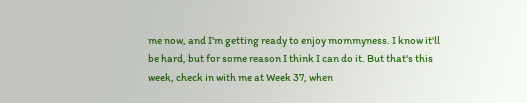me now, and I'm getting ready to enjoy mommyness. I know it'll be hard, but for some reason I think I can do it. But that's this week, check in with me at Week 37, when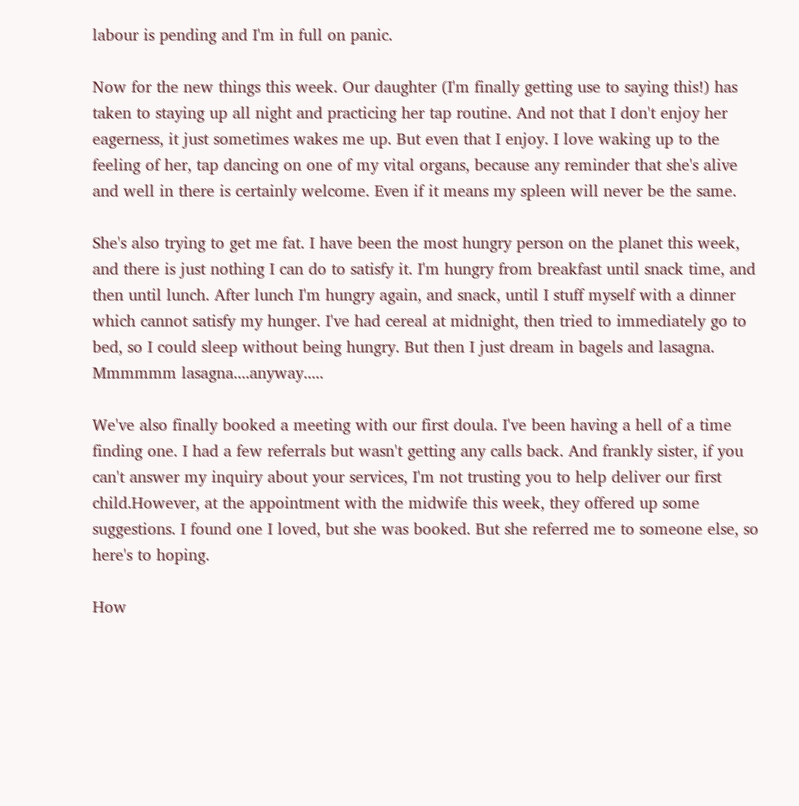labour is pending and I'm in full on panic.

Now for the new things this week. Our daughter (I'm finally getting use to saying this!) has taken to staying up all night and practicing her tap routine. And not that I don't enjoy her eagerness, it just sometimes wakes me up. But even that I enjoy. I love waking up to the feeling of her, tap dancing on one of my vital organs, because any reminder that she's alive and well in there is certainly welcome. Even if it means my spleen will never be the same.

She's also trying to get me fat. I have been the most hungry person on the planet this week, and there is just nothing I can do to satisfy it. I'm hungry from breakfast until snack time, and then until lunch. After lunch I'm hungry again, and snack, until I stuff myself with a dinner which cannot satisfy my hunger. I've had cereal at midnight, then tried to immediately go to bed, so I could sleep without being hungry. But then I just dream in bagels and lasagna. Mmmmmm lasagna....anyway.....

We've also finally booked a meeting with our first doula. I've been having a hell of a time finding one. I had a few referrals but wasn't getting any calls back. And frankly sister, if you can't answer my inquiry about your services, I'm not trusting you to help deliver our first child.However, at the appointment with the midwife this week, they offered up some suggestions. I found one I loved, but she was booked. But she referred me to someone else, so here's to hoping.

How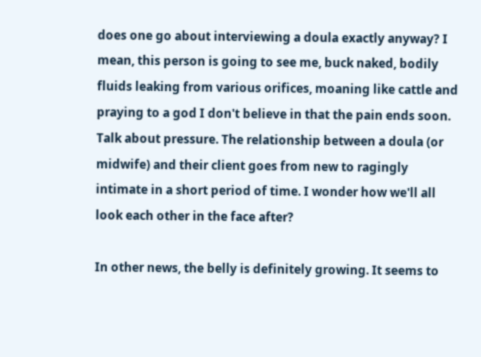does one go about interviewing a doula exactly anyway? I mean, this person is going to see me, buck naked, bodily fluids leaking from various orifices, moaning like cattle and praying to a god I don't believe in that the pain ends soon. Talk about pressure. The relationship between a doula (or midwife) and their client goes from new to ragingly intimate in a short period of time. I wonder how we'll all look each other in the face after?

In other news, the belly is definitely growing. It seems to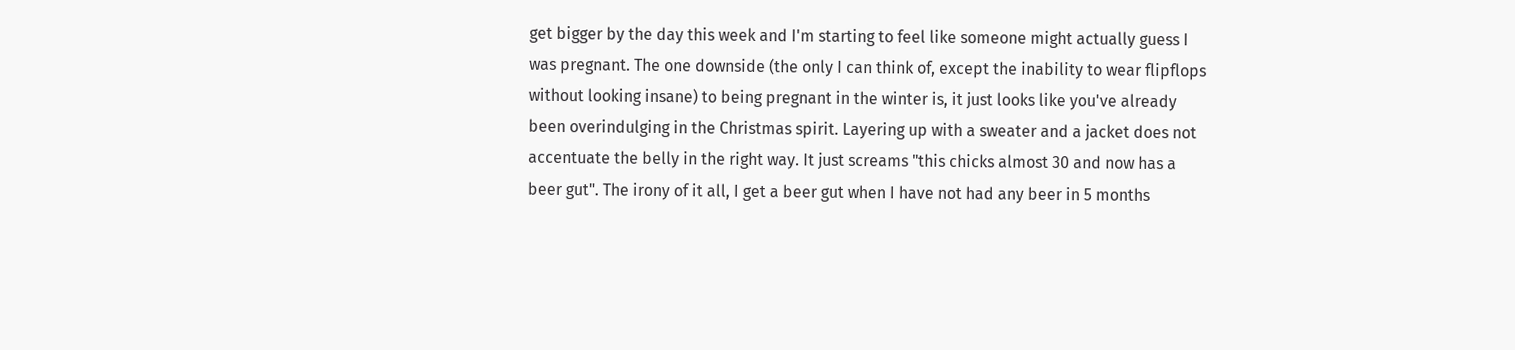get bigger by the day this week and I'm starting to feel like someone might actually guess I was pregnant. The one downside (the only I can think of, except the inability to wear flipflops without looking insane) to being pregnant in the winter is, it just looks like you've already been overindulging in the Christmas spirit. Layering up with a sweater and a jacket does not accentuate the belly in the right way. It just screams "this chicks almost 30 and now has a beer gut". The irony of it all, I get a beer gut when I have not had any beer in 5 months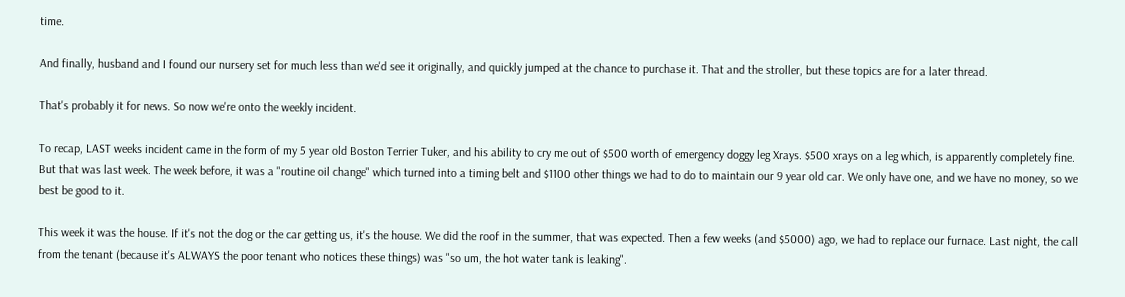time.

And finally, husband and I found our nursery set for much less than we'd see it originally, and quickly jumped at the chance to purchase it. That and the stroller, but these topics are for a later thread.

That's probably it for news. So now we're onto the weekly incident.

To recap, LAST weeks incident came in the form of my 5 year old Boston Terrier Tuker, and his ability to cry me out of $500 worth of emergency doggy leg Xrays. $500 xrays on a leg which, is apparently completely fine. But that was last week. The week before, it was a "routine oil change" which turned into a timing belt and $1100 other things we had to do to maintain our 9 year old car. We only have one, and we have no money, so we best be good to it.

This week it was the house. If it's not the dog or the car getting us, it's the house. We did the roof in the summer, that was expected. Then a few weeks (and $5000) ago, we had to replace our furnace. Last night, the call from the tenant (because it's ALWAYS the poor tenant who notices these things) was "so um, the hot water tank is leaking".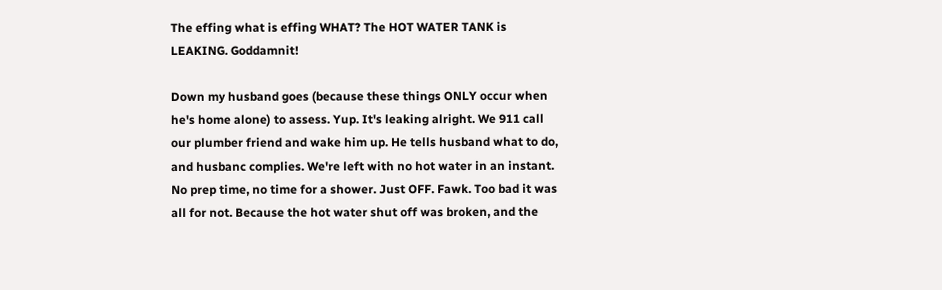The effing what is effing WHAT? The HOT WATER TANK is LEAKING. Goddamnit!

Down my husband goes (because these things ONLY occur when he's home alone) to assess. Yup. It's leaking alright. We 911 call our plumber friend and wake him up. He tells husband what to do, and husbanc complies. We're left with no hot water in an instant. No prep time, no time for a shower. Just OFF. Fawk. Too bad it was all for not. Because the hot water shut off was broken, and the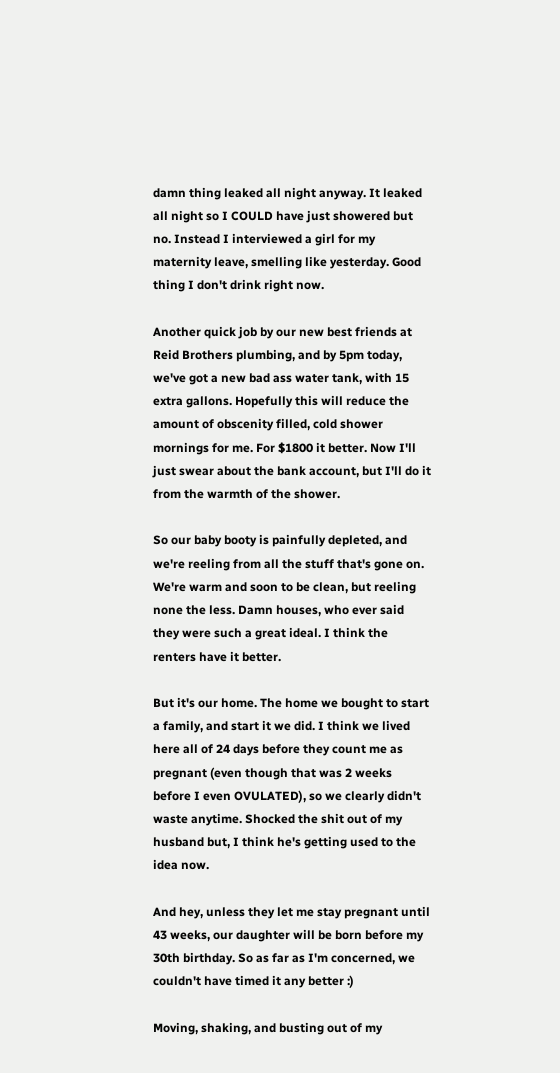damn thing leaked all night anyway. It leaked all night so I COULD have just showered but no. Instead I interviewed a girl for my maternity leave, smelling like yesterday. Good thing I don't drink right now.

Another quick job by our new best friends at Reid Brothers plumbing, and by 5pm today, we've got a new bad ass water tank, with 15 extra gallons. Hopefully this will reduce the amount of obscenity filled, cold shower mornings for me. For $1800 it better. Now I'll just swear about the bank account, but I'll do it from the warmth of the shower.

So our baby booty is painfully depleted, and we're reeling from all the stuff that's gone on. We're warm and soon to be clean, but reeling none the less. Damn houses, who ever said they were such a great ideal. I think the renters have it better.

But it's our home. The home we bought to start a family, and start it we did. I think we lived here all of 24 days before they count me as pregnant (even though that was 2 weeks before I even OVULATED), so we clearly didn't waste anytime. Shocked the shit out of my husband but, I think he's getting used to the idea now.

And hey, unless they let me stay pregnant until 43 weeks, our daughter will be born before my 30th birthday. So as far as I'm concerned, we couldn't have timed it any better :)

Moving, shaking, and busting out of my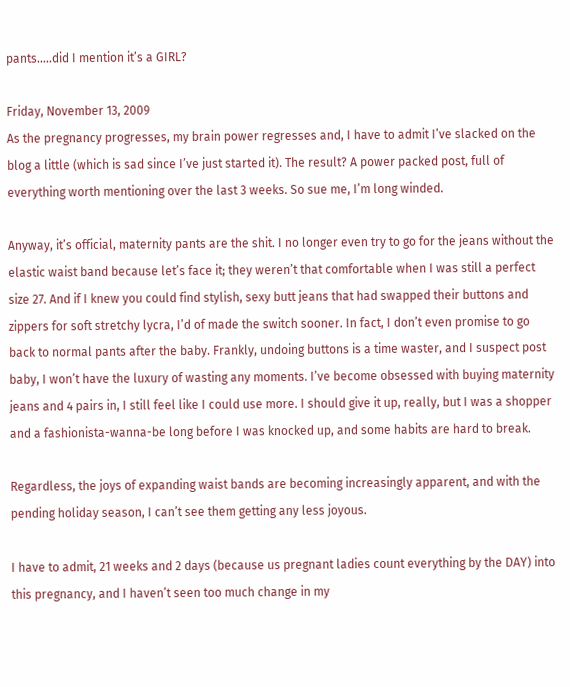pants…..did I mention it’s a GIRL?

Friday, November 13, 2009
As the pregnancy progresses, my brain power regresses and, I have to admit I’ve slacked on the blog a little (which is sad since I’ve just started it). The result? A power packed post, full of everything worth mentioning over the last 3 weeks. So sue me, I’m long winded.

Anyway, it’s official, maternity pants are the shit. I no longer even try to go for the jeans without the elastic waist band because let’s face it; they weren’t that comfortable when I was still a perfect size 27. And if I knew you could find stylish, sexy butt jeans that had swapped their buttons and zippers for soft stretchy lycra, I’d of made the switch sooner. In fact, I don’t even promise to go back to normal pants after the baby. Frankly, undoing buttons is a time waster, and I suspect post baby, I won’t have the luxury of wasting any moments. I’ve become obsessed with buying maternity jeans and 4 pairs in, I still feel like I could use more. I should give it up, really, but I was a shopper and a fashionista-wanna-be long before I was knocked up, and some habits are hard to break.

Regardless, the joys of expanding waist bands are becoming increasingly apparent, and with the pending holiday season, I can’t see them getting any less joyous.

I have to admit, 21 weeks and 2 days (because us pregnant ladies count everything by the DAY) into this pregnancy, and I haven’t seen too much change in my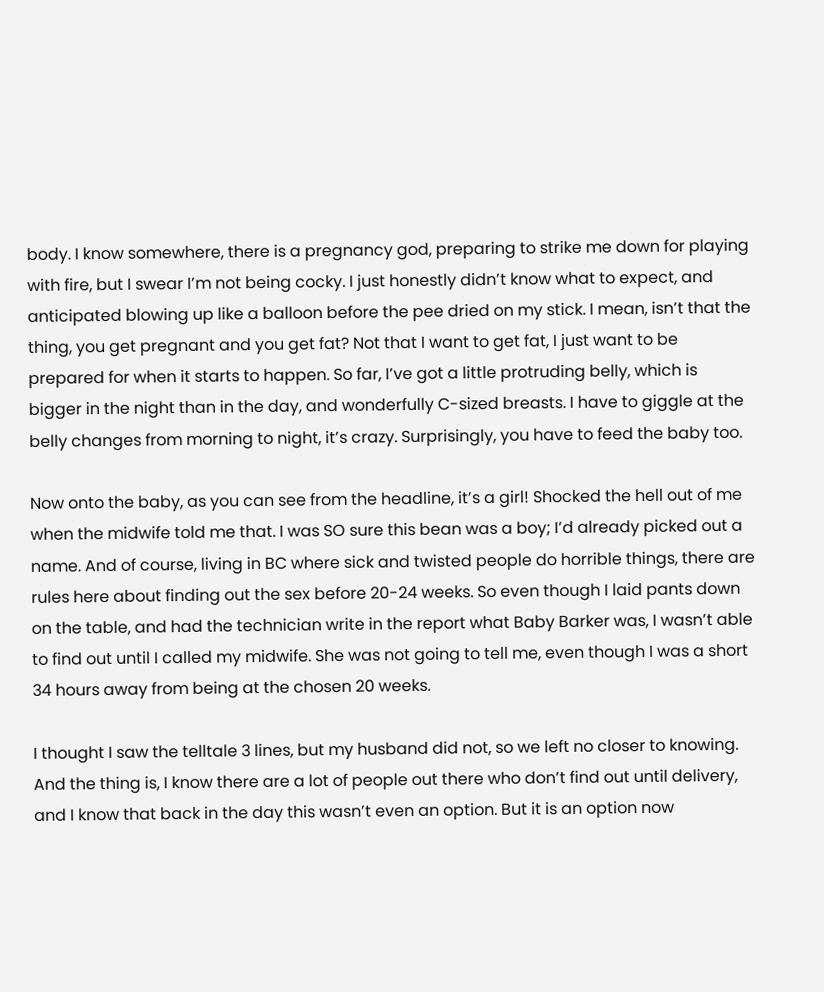body. I know somewhere, there is a pregnancy god, preparing to strike me down for playing with fire, but I swear I’m not being cocky. I just honestly didn’t know what to expect, and anticipated blowing up like a balloon before the pee dried on my stick. I mean, isn’t that the thing, you get pregnant and you get fat? Not that I want to get fat, I just want to be prepared for when it starts to happen. So far, I’ve got a little protruding belly, which is bigger in the night than in the day, and wonderfully C-sized breasts. I have to giggle at the belly changes from morning to night, it’s crazy. Surprisingly, you have to feed the baby too.

Now onto the baby, as you can see from the headline, it’s a girl! Shocked the hell out of me when the midwife told me that. I was SO sure this bean was a boy; I’d already picked out a name. And of course, living in BC where sick and twisted people do horrible things, there are rules here about finding out the sex before 20-24 weeks. So even though I laid pants down on the table, and had the technician write in the report what Baby Barker was, I wasn’t able to find out until I called my midwife. She was not going to tell me, even though I was a short 34 hours away from being at the chosen 20 weeks.

I thought I saw the telltale 3 lines, but my husband did not, so we left no closer to knowing. And the thing is, I know there are a lot of people out there who don’t find out until delivery, and I know that back in the day this wasn’t even an option. But it is an option now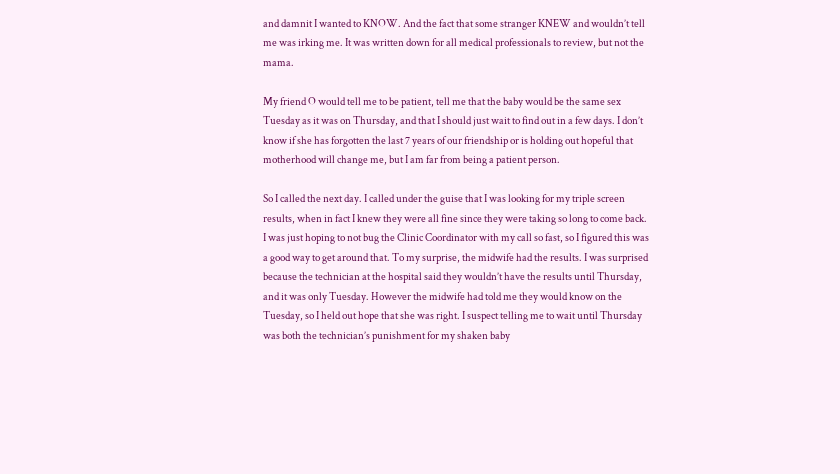and damnit I wanted to KNOW. And the fact that some stranger KNEW and wouldn’t tell me was irking me. It was written down for all medical professionals to review, but not the mama.

My friend O would tell me to be patient, tell me that the baby would be the same sex Tuesday as it was on Thursday, and that I should just wait to find out in a few days. I don’t know if she has forgotten the last 7 years of our friendship or is holding out hopeful that motherhood will change me, but I am far from being a patient person.

So I called the next day. I called under the guise that I was looking for my triple screen results, when in fact I knew they were all fine since they were taking so long to come back. I was just hoping to not bug the Clinic Coordinator with my call so fast, so I figured this was a good way to get around that. To my surprise, the midwife had the results. I was surprised because the technician at the hospital said they wouldn’t have the results until Thursday, and it was only Tuesday. However the midwife had told me they would know on the Tuesday, so I held out hope that she was right. I suspect telling me to wait until Thursday was both the technician’s punishment for my shaken baby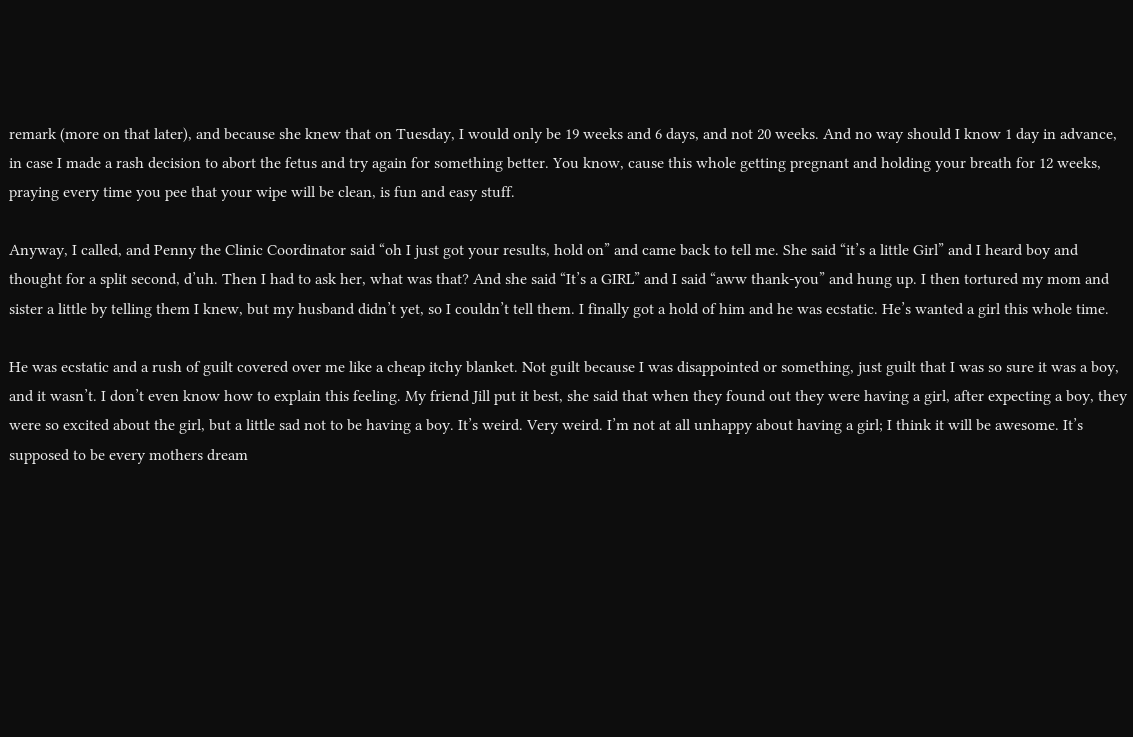remark (more on that later), and because she knew that on Tuesday, I would only be 19 weeks and 6 days, and not 20 weeks. And no way should I know 1 day in advance, in case I made a rash decision to abort the fetus and try again for something better. You know, cause this whole getting pregnant and holding your breath for 12 weeks, praying every time you pee that your wipe will be clean, is fun and easy stuff.

Anyway, I called, and Penny the Clinic Coordinator said “oh I just got your results, hold on” and came back to tell me. She said “it’s a little Girl” and I heard boy and thought for a split second, d’uh. Then I had to ask her, what was that? And she said “It’s a GIRL” and I said “aww thank-you” and hung up. I then tortured my mom and sister a little by telling them I knew, but my husband didn’t yet, so I couldn’t tell them. I finally got a hold of him and he was ecstatic. He’s wanted a girl this whole time.

He was ecstatic and a rush of guilt covered over me like a cheap itchy blanket. Not guilt because I was disappointed or something, just guilt that I was so sure it was a boy, and it wasn’t. I don’t even know how to explain this feeling. My friend Jill put it best, she said that when they found out they were having a girl, after expecting a boy, they were so excited about the girl, but a little sad not to be having a boy. It’s weird. Very weird. I’m not at all unhappy about having a girl; I think it will be awesome. It’s supposed to be every mothers dream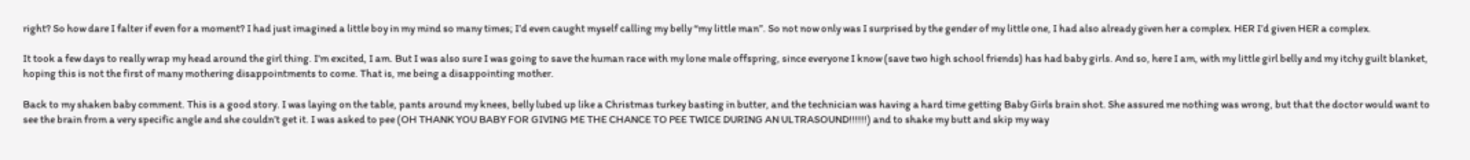right? So how dare I falter if even for a moment? I had just imagined a little boy in my mind so many times; I’d even caught myself calling my belly “my little man”. So not now only was I surprised by the gender of my little one, I had also already given her a complex. HER I’d given HER a complex.

It took a few days to really wrap my head around the girl thing. I’m excited, I am. But I was also sure I was going to save the human race with my lone male offspring, since everyone I know (save two high school friends) has had baby girls. And so, here I am, with my little girl belly and my itchy guilt blanket, hoping this is not the first of many mothering disappointments to come. That is, me being a disappointing mother.

Back to my shaken baby comment. This is a good story. I was laying on the table, pants around my knees, belly lubed up like a Christmas turkey basting in butter, and the technician was having a hard time getting Baby Girls brain shot. She assured me nothing was wrong, but that the doctor would want to see the brain from a very specific angle and she couldn’t get it. I was asked to pee (OH THANK YOU BABY FOR GIVING ME THE CHANCE TO PEE TWICE DURING AN ULTRASOUND!!!!!!) and to shake my butt and skip my way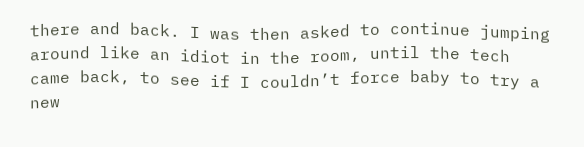there and back. I was then asked to continue jumping around like an idiot in the room, until the tech came back, to see if I couldn’t force baby to try a new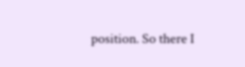position. So there I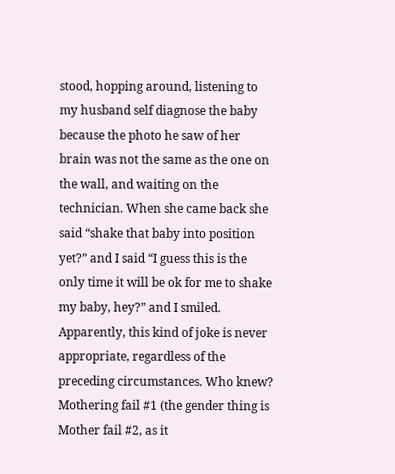stood, hopping around, listening to my husband self diagnose the baby because the photo he saw of her brain was not the same as the one on the wall, and waiting on the technician. When she came back she said “shake that baby into position yet?” and I said “I guess this is the only time it will be ok for me to shake my baby, hey?” and I smiled. Apparently, this kind of joke is never appropriate, regardless of the preceding circumstances. Who knew? Mothering fail #1 (the gender thing is Mother fail #2, as it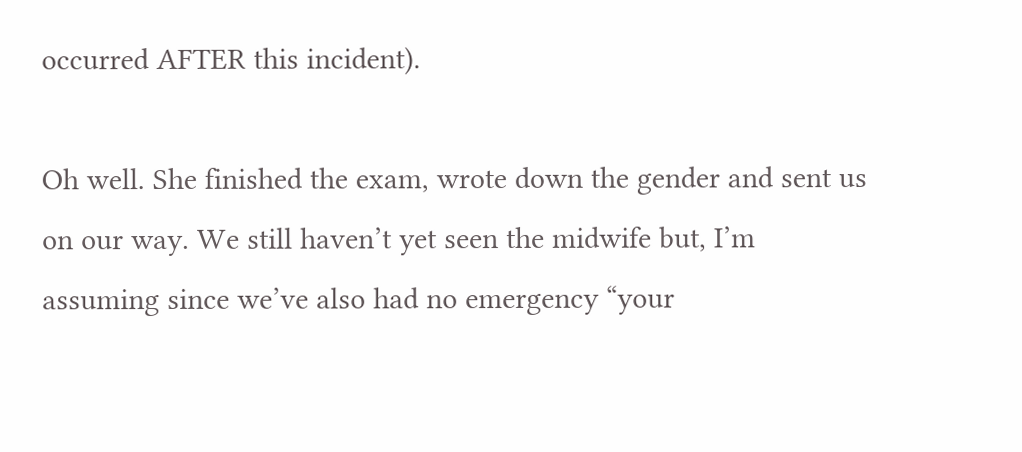occurred AFTER this incident).

Oh well. She finished the exam, wrote down the gender and sent us on our way. We still haven’t yet seen the midwife but, I’m assuming since we’ve also had no emergency “your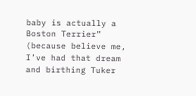baby is actually a Boston Terrier” (because believe me, I’ve had that dream and birthing Tuker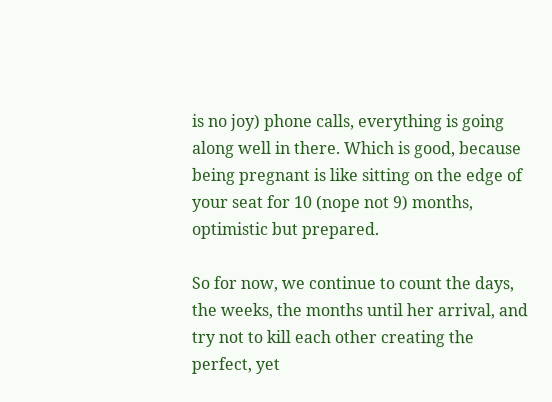is no joy) phone calls, everything is going along well in there. Which is good, because being pregnant is like sitting on the edge of your seat for 10 (nope not 9) months, optimistic but prepared.

So for now, we continue to count the days, the weeks, the months until her arrival, and try not to kill each other creating the perfect, yet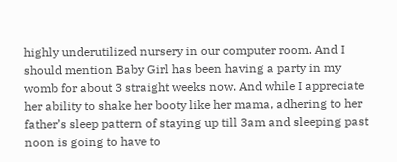highly underutilized nursery in our computer room. And I should mention Baby Girl has been having a party in my womb for about 3 straight weeks now. And while I appreciate her ability to shake her booty like her mama, adhering to her father’s sleep pattern of staying up till 3am and sleeping past noon is going to have to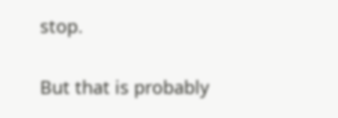stop.

But that is probably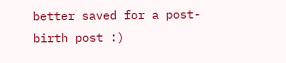better saved for a post-birth post :)